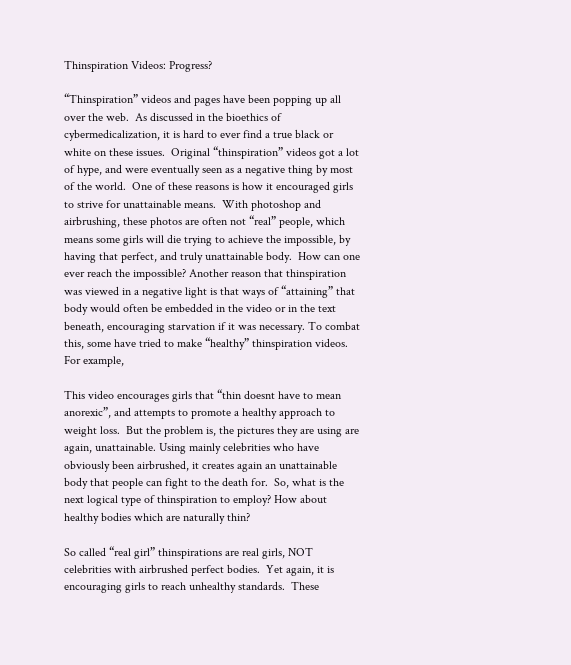Thinspiration Videos: Progress?

“Thinspiration” videos and pages have been popping up all over the web.  As discussed in the bioethics of cybermedicalization, it is hard to ever find a true black or white on these issues.  Original “thinspiration” videos got a lot of hype, and were eventually seen as a negative thing by most of the world.  One of these reasons is how it encouraged girls to strive for unattainable means.  With photoshop and airbrushing, these photos are often not “real” people, which means some girls will die trying to achieve the impossible, by having that perfect, and truly unattainable body.  How can one ever reach the impossible? Another reason that thinspiration was viewed in a negative light is that ways of “attaining” that body would often be embedded in the video or in the text beneath, encouraging starvation if it was necessary. To combat this, some have tried to make “healthy” thinspiration videos. For example,

This video encourages girls that “thin doesnt have to mean anorexic”, and attempts to promote a healthy approach to weight loss.  But the problem is, the pictures they are using are again, unattainable. Using mainly celebrities who have obviously been airbrushed, it creates again an unattainable body that people can fight to the death for.  So, what is the next logical type of thinspiration to employ? How about healthy bodies which are naturally thin?

So called “real girl” thinspirations are real girls, NOT celebrities with airbrushed perfect bodies.  Yet again, it is encouraging girls to reach unhealthy standards.  These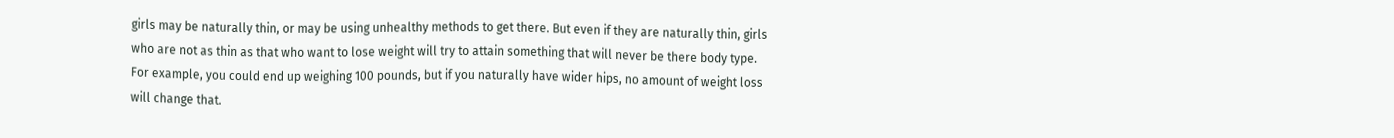girls may be naturally thin, or may be using unhealthy methods to get there. But even if they are naturally thin, girls who are not as thin as that who want to lose weight will try to attain something that will never be there body type.  For example, you could end up weighing 100 pounds, but if you naturally have wider hips, no amount of weight loss will change that.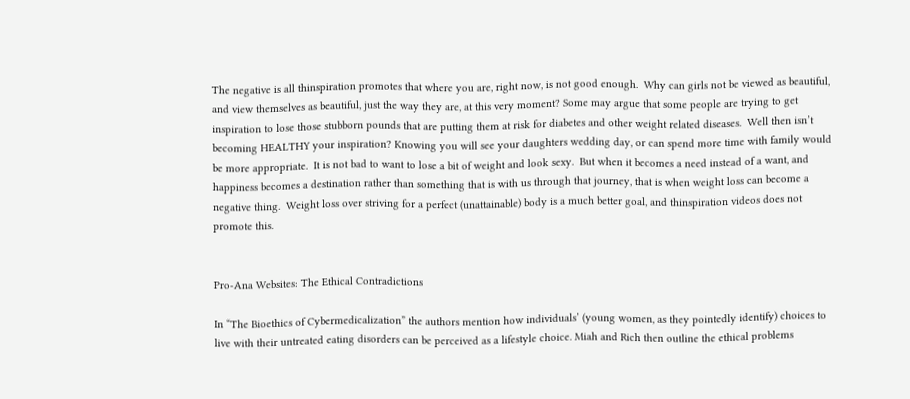The negative is all thinspiration promotes that where you are, right now, is not good enough.  Why can girls not be viewed as beautiful, and view themselves as beautiful, just the way they are, at this very moment? Some may argue that some people are trying to get inspiration to lose those stubborn pounds that are putting them at risk for diabetes and other weight related diseases.  Well then isn’t becoming HEALTHY your inspiration? Knowing you will see your daughters wedding day, or can spend more time with family would be more appropriate.  It is not bad to want to lose a bit of weight and look sexy.  But when it becomes a need instead of a want, and happiness becomes a destination rather than something that is with us through that journey, that is when weight loss can become a negative thing.  Weight loss over striving for a perfect (unattainable) body is a much better goal, and thinspiration videos does not promote this.


Pro-Ana Websites: The Ethical Contradictions

In “The Bioethics of Cybermedicalization” the authors mention how individuals’ (young women, as they pointedly identify) choices to live with their untreated eating disorders can be perceived as a lifestyle choice. Miah and Rich then outline the ethical problems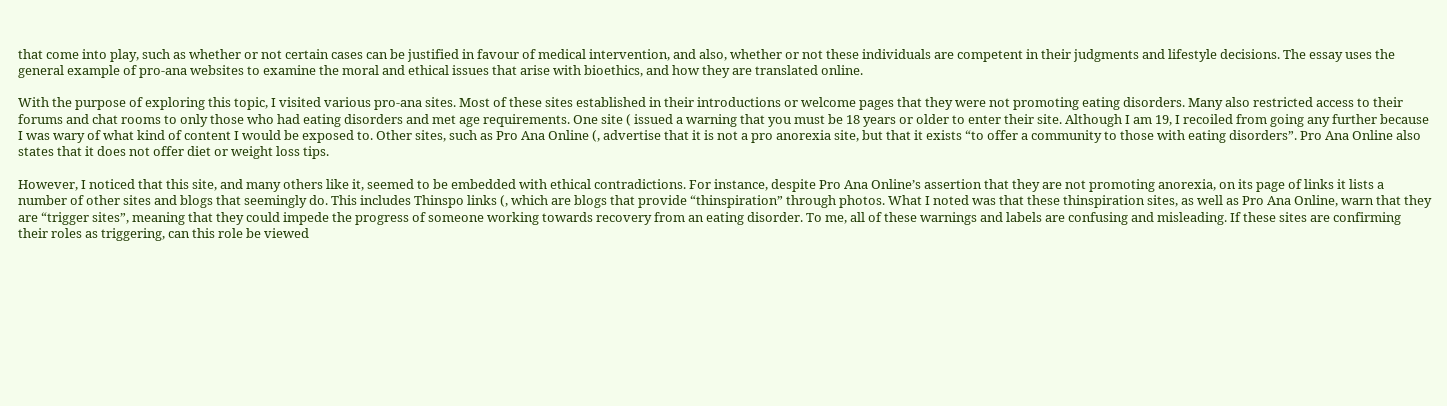that come into play, such as whether or not certain cases can be justified in favour of medical intervention, and also, whether or not these individuals are competent in their judgments and lifestyle decisions. The essay uses the general example of pro-ana websites to examine the moral and ethical issues that arise with bioethics, and how they are translated online.

With the purpose of exploring this topic, I visited various pro-ana sites. Most of these sites established in their introductions or welcome pages that they were not promoting eating disorders. Many also restricted access to their forums and chat rooms to only those who had eating disorders and met age requirements. One site ( issued a warning that you must be 18 years or older to enter their site. Although I am 19, I recoiled from going any further because I was wary of what kind of content I would be exposed to. Other sites, such as Pro Ana Online (, advertise that it is not a pro anorexia site, but that it exists “to offer a community to those with eating disorders”. Pro Ana Online also states that it does not offer diet or weight loss tips.

However, I noticed that this site, and many others like it, seemed to be embedded with ethical contradictions. For instance, despite Pro Ana Online’s assertion that they are not promoting anorexia, on its page of links it lists a number of other sites and blogs that seemingly do. This includes Thinspo links (, which are blogs that provide “thinspiration” through photos. What I noted was that these thinspiration sites, as well as Pro Ana Online, warn that they are “trigger sites”, meaning that they could impede the progress of someone working towards recovery from an eating disorder. To me, all of these warnings and labels are confusing and misleading. If these sites are confirming their roles as triggering, can this role be viewed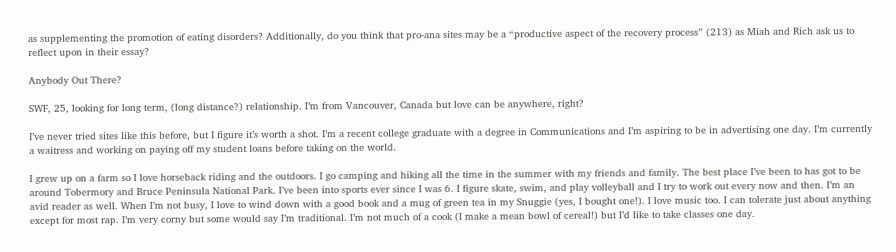as supplementing the promotion of eating disorders? Additionally, do you think that pro-ana sites may be a “productive aspect of the recovery process” (213) as Miah and Rich ask us to reflect upon in their essay?

Anybody Out There?

SWF, 25, looking for long term, (long distance?) relationship. I’m from Vancouver, Canada but love can be anywhere, right?

I’ve never tried sites like this before, but I figure it’s worth a shot. I’m a recent college graduate with a degree in Communications and I’m aspiring to be in advertising one day. I’m currently a waitress and working on paying off my student loans before taking on the world.

I grew up on a farm so I love horseback riding and the outdoors. I go camping and hiking all the time in the summer with my friends and family. The best place I’ve been to has got to be around Tobermory and Bruce Peninsula National Park. I’ve been into sports ever since I was 6. I figure skate, swim, and play volleyball and I try to work out every now and then. I’m an avid reader as well. When I’m not busy, I love to wind down with a good book and a mug of green tea in my Snuggie (yes, I bought one!). I love music too. I can tolerate just about anything except for most rap. I’m very corny but some would say I’m traditional. I’m not much of a cook (I make a mean bowl of cereal!) but I’d like to take classes one day.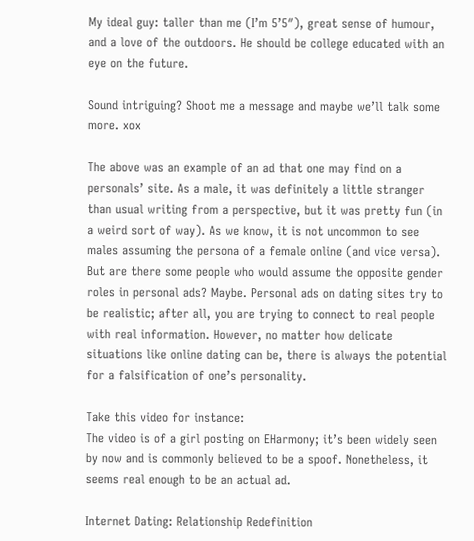My ideal guy: taller than me (I’m 5’5″), great sense of humour, and a love of the outdoors. He should be college educated with an eye on the future.

Sound intriguing? Shoot me a message and maybe we’ll talk some more. xox

The above was an example of an ad that one may find on a personals’ site. As a male, it was definitely a little stranger than usual writing from a perspective, but it was pretty fun (in a weird sort of way). As we know, it is not uncommon to see males assuming the persona of a female online (and vice versa). But are there some people who would assume the opposite gender roles in personal ads? Maybe. Personal ads on dating sites try to be realistic; after all, you are trying to connect to real people with real information. However, no matter how delicate situations like online dating can be, there is always the potential for a falsification of one’s personality.

Take this video for instance:
The video is of a girl posting on EHarmony; it’s been widely seen by now and is commonly believed to be a spoof. Nonetheless, it seems real enough to be an actual ad.

Internet Dating: Relationship Redefinition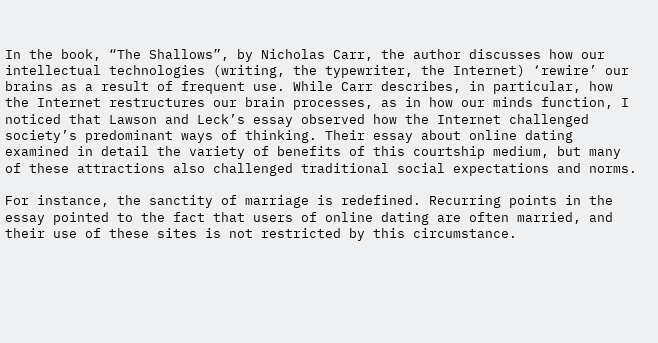In the book, “The Shallows”, by Nicholas Carr, the author discusses how our intellectual technologies (writing, the typewriter, the Internet) ‘rewire’ our brains as a result of frequent use. While Carr describes, in particular, how the Internet restructures our brain processes, as in how our minds function, I noticed that Lawson and Leck’s essay observed how the Internet challenged society’s predominant ways of thinking. Their essay about online dating examined in detail the variety of benefits of this courtship medium, but many of these attractions also challenged traditional social expectations and norms.

For instance, the sanctity of marriage is redefined. Recurring points in the essay pointed to the fact that users of online dating are often married, and their use of these sites is not restricted by this circumstance.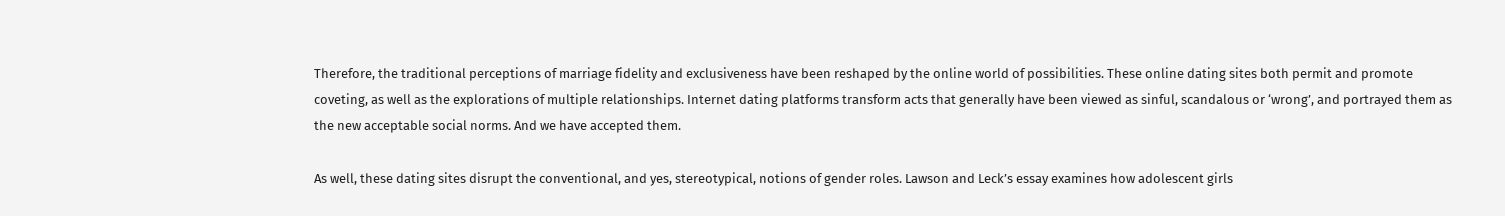Therefore, the traditional perceptions of marriage fidelity and exclusiveness have been reshaped by the online world of possibilities. These online dating sites both permit and promote coveting, as well as the explorations of multiple relationships. Internet dating platforms transform acts that generally have been viewed as sinful, scandalous or ‘wrong’, and portrayed them as the new acceptable social norms. And we have accepted them.

As well, these dating sites disrupt the conventional, and yes, stereotypical, notions of gender roles. Lawson and Leck’s essay examines how adolescent girls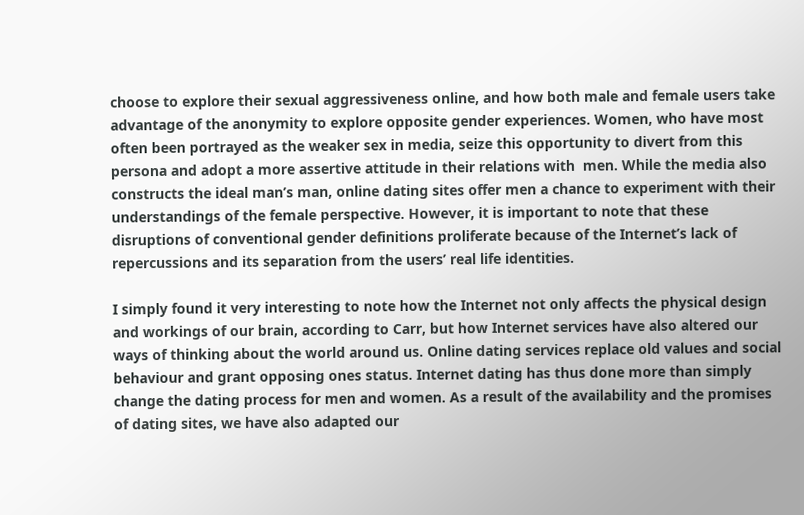choose to explore their sexual aggressiveness online, and how both male and female users take advantage of the anonymity to explore opposite gender experiences. Women, who have most often been portrayed as the weaker sex in media, seize this opportunity to divert from this persona and adopt a more assertive attitude in their relations with  men. While the media also constructs the ideal man’s man, online dating sites offer men a chance to experiment with their understandings of the female perspective. However, it is important to note that these disruptions of conventional gender definitions proliferate because of the Internet’s lack of repercussions and its separation from the users’ real life identities.

I simply found it very interesting to note how the Internet not only affects the physical design and workings of our brain, according to Carr, but how Internet services have also altered our ways of thinking about the world around us. Online dating services replace old values and social behaviour and grant opposing ones status. Internet dating has thus done more than simply change the dating process for men and women. As a result of the availability and the promises of dating sites, we have also adapted our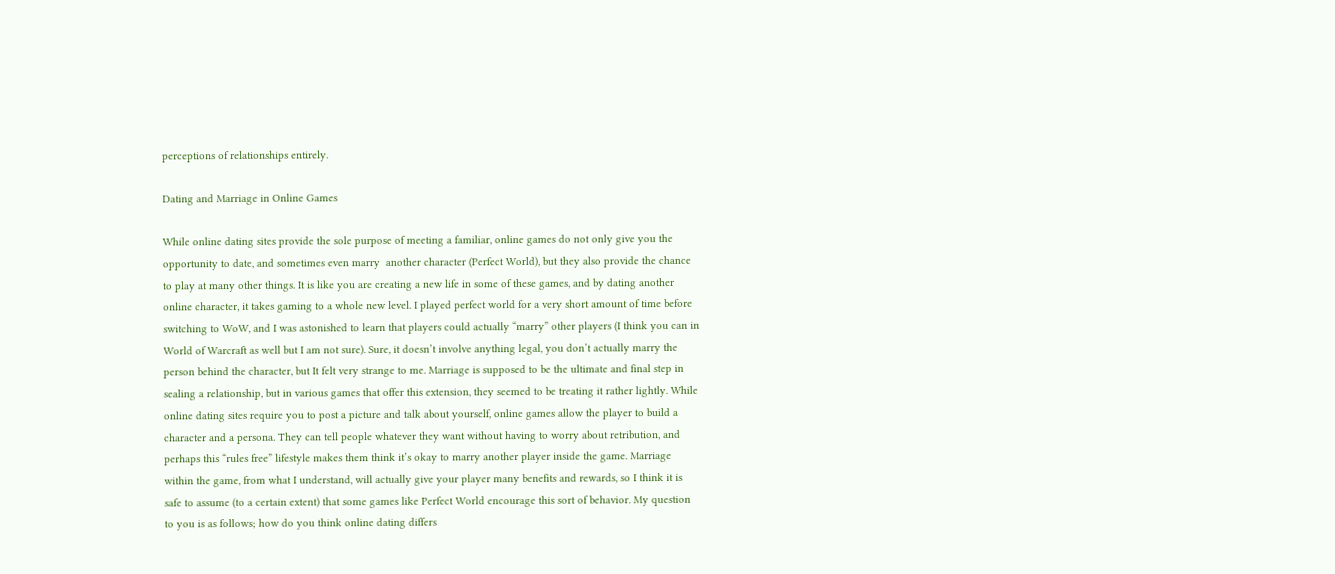perceptions of relationships entirely.

Dating and Marriage in Online Games

While online dating sites provide the sole purpose of meeting a familiar, online games do not only give you the opportunity to date, and sometimes even marry  another character (Perfect World), but they also provide the chance to play at many other things. It is like you are creating a new life in some of these games, and by dating another online character, it takes gaming to a whole new level. I played perfect world for a very short amount of time before switching to WoW, and I was astonished to learn that players could actually “marry” other players (I think you can in World of Warcraft as well but I am not sure). Sure, it doesn’t involve anything legal, you don’t actually marry the person behind the character, but It felt very strange to me. Marriage is supposed to be the ultimate and final step in sealing a relationship, but in various games that offer this extension, they seemed to be treating it rather lightly. While online dating sites require you to post a picture and talk about yourself, online games allow the player to build a character and a persona. They can tell people whatever they want without having to worry about retribution, and perhaps this “rules free” lifestyle makes them think it’s okay to marry another player inside the game. Marriage within the game, from what I understand, will actually give your player many benefits and rewards, so I think it is safe to assume (to a certain extent) that some games like Perfect World encourage this sort of behavior. My question to you is as follows; how do you think online dating differs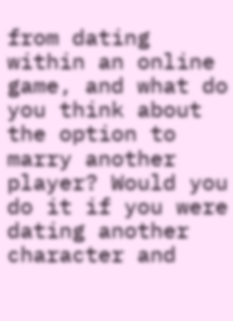from dating within an online game, and what do you think about the option to marry another player? Would you do it if you were dating another character and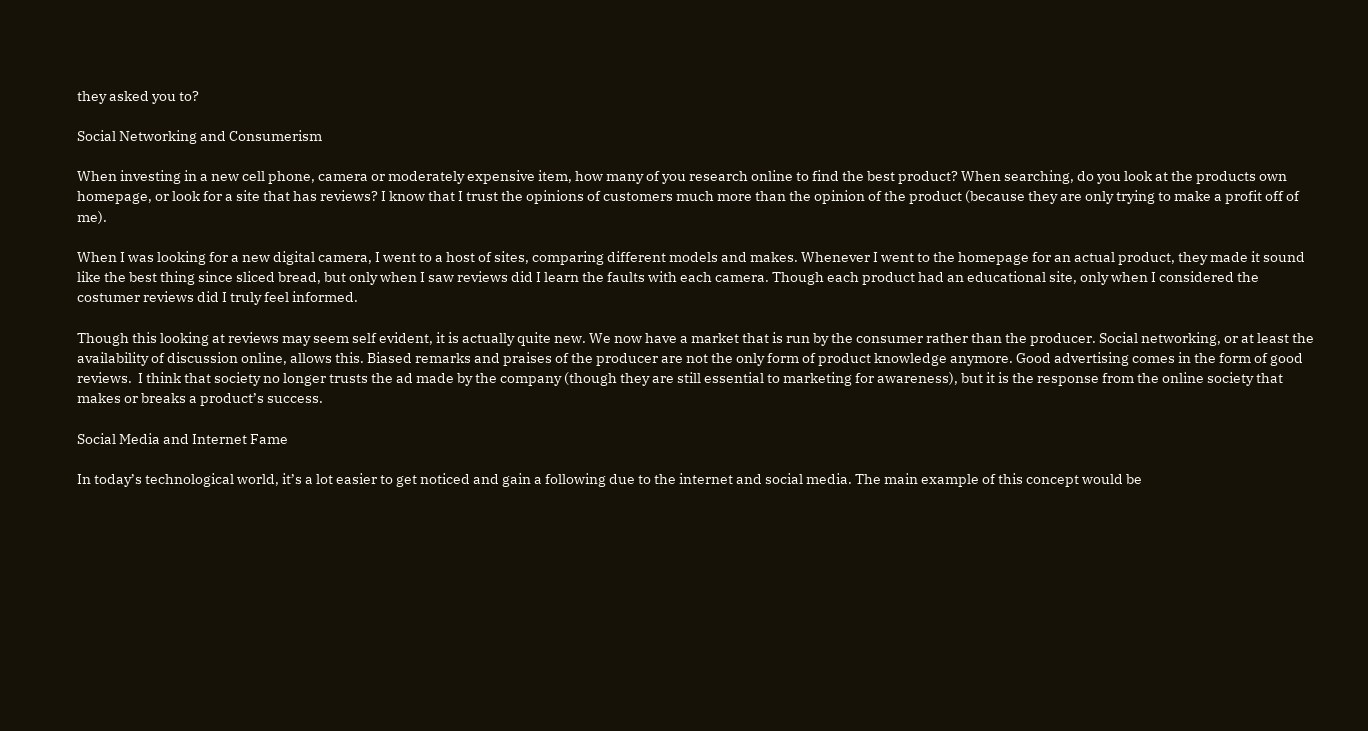they asked you to?

Social Networking and Consumerism

When investing in a new cell phone, camera or moderately expensive item, how many of you research online to find the best product? When searching, do you look at the products own homepage, or look for a site that has reviews? I know that I trust the opinions of customers much more than the opinion of the product (because they are only trying to make a profit off of me).

When I was looking for a new digital camera, I went to a host of sites, comparing different models and makes. Whenever I went to the homepage for an actual product, they made it sound like the best thing since sliced bread, but only when I saw reviews did I learn the faults with each camera. Though each product had an educational site, only when I considered the costumer reviews did I truly feel informed.

Though this looking at reviews may seem self evident, it is actually quite new. We now have a market that is run by the consumer rather than the producer. Social networking, or at least the availability of discussion online, allows this. Biased remarks and praises of the producer are not the only form of product knowledge anymore. Good advertising comes in the form of good reviews.  I think that society no longer trusts the ad made by the company (though they are still essential to marketing for awareness), but it is the response from the online society that makes or breaks a product’s success.

Social Media and Internet Fame

In today’s technological world, it’s a lot easier to get noticed and gain a following due to the internet and social media. The main example of this concept would be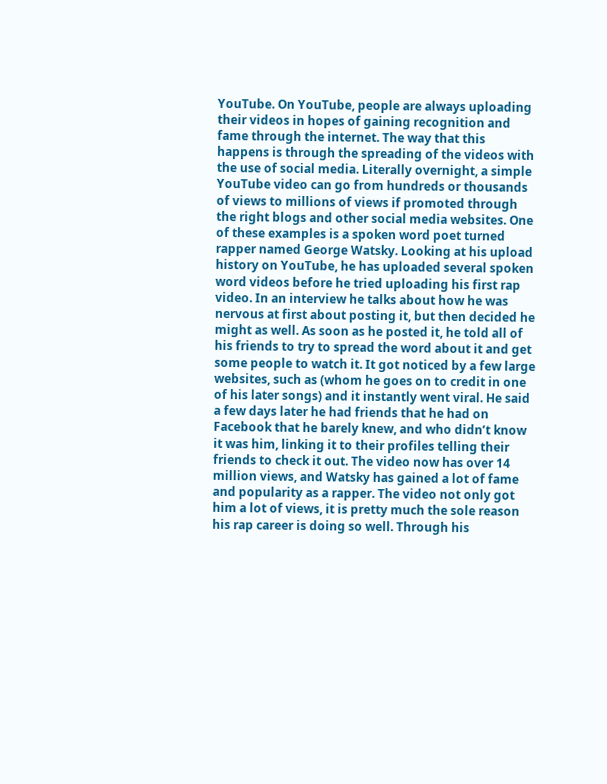YouTube. On YouTube, people are always uploading their videos in hopes of gaining recognition and fame through the internet. The way that this happens is through the spreading of the videos with the use of social media. Literally overnight, a simple YouTube video can go from hundreds or thousands of views to millions of views if promoted through the right blogs and other social media websites. One of these examples is a spoken word poet turned rapper named George Watsky. Looking at his upload history on YouTube, he has uploaded several spoken word videos before he tried uploading his first rap video. In an interview he talks about how he was nervous at first about posting it, but then decided he might as well. As soon as he posted it, he told all of his friends to try to spread the word about it and get some people to watch it. It got noticed by a few large websites, such as (whom he goes on to credit in one of his later songs) and it instantly went viral. He said a few days later he had friends that he had on Facebook that he barely knew, and who didn’t know it was him, linking it to their profiles telling their friends to check it out. The video now has over 14 million views, and Watsky has gained a lot of fame and popularity as a rapper. The video not only got him a lot of views, it is pretty much the sole reason his rap career is doing so well. Through his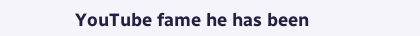YouTube fame he has been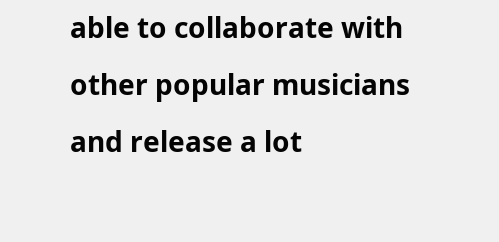able to collaborate with other popular musicians and release a lot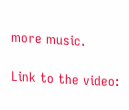more music.

Link to the video: